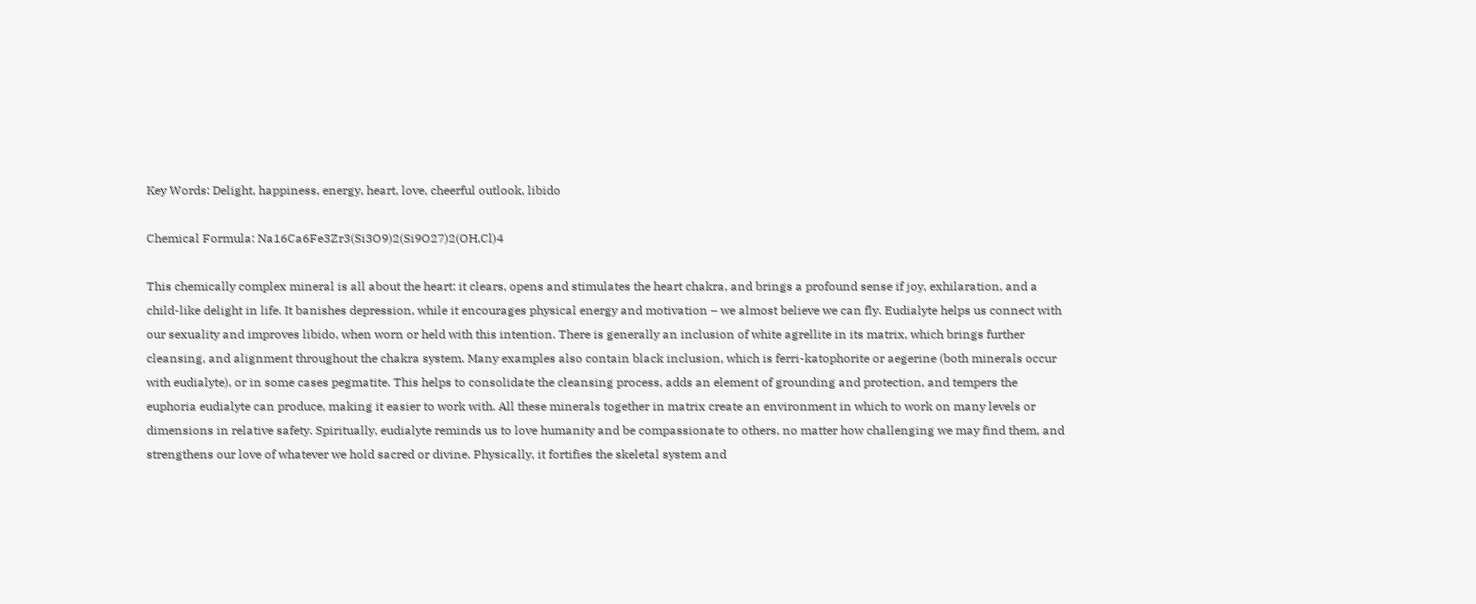Key Words: Delight, happiness, energy, heart, love, cheerful outlook, libido

Chemical Formula: Na16Ca6Fe3Zr3(Si3O9)2(Si9O27)2(OH,Cl)4

This chemically complex mineral is all about the heart: it clears, opens and stimulates the heart chakra, and brings a profound sense if joy, exhilaration, and a child-like delight in life. It banishes depression, while it encourages physical energy and motivation – we almost believe we can fly. Eudialyte helps us connect with our sexuality and improves libido, when worn or held with this intention. There is generally an inclusion of white agrellite in its matrix, which brings further cleansing, and alignment throughout the chakra system. Many examples also contain black inclusion, which is ferri-katophorite or aegerine (both minerals occur with eudialyte), or in some cases pegmatite. This helps to consolidate the cleansing process, adds an element of grounding and protection, and tempers the euphoria eudialyte can produce, making it easier to work with. All these minerals together in matrix create an environment in which to work on many levels or dimensions in relative safety. Spiritually, eudialyte reminds us to love humanity and be compassionate to others, no matter how challenging we may find them, and strengthens our love of whatever we hold sacred or divine. Physically, it fortifies the skeletal system and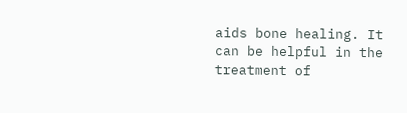aids bone healing. It can be helpful in the treatment of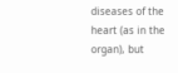diseases of the heart (as in the organ), but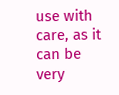use with care, as it can be very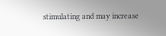stimulating and may increase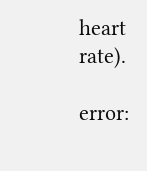heart rate).

error: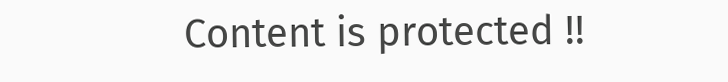Content is protected !!